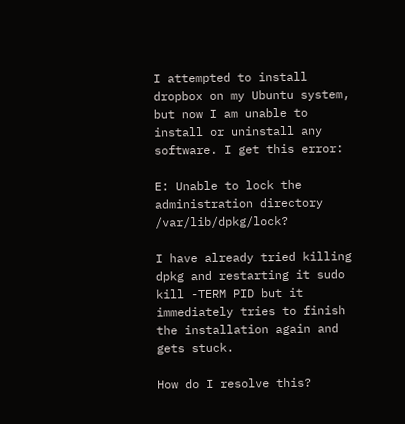I attempted to install dropbox on my Ubuntu system, but now I am unable to install or uninstall any software. I get this error:

E: Unable to lock the administration directory /var/lib/dpkg/lock?

I have already tried killing dpkg and restarting it sudo kill -TERM PID but it immediately tries to finish the installation again and gets stuck.

How do I resolve this?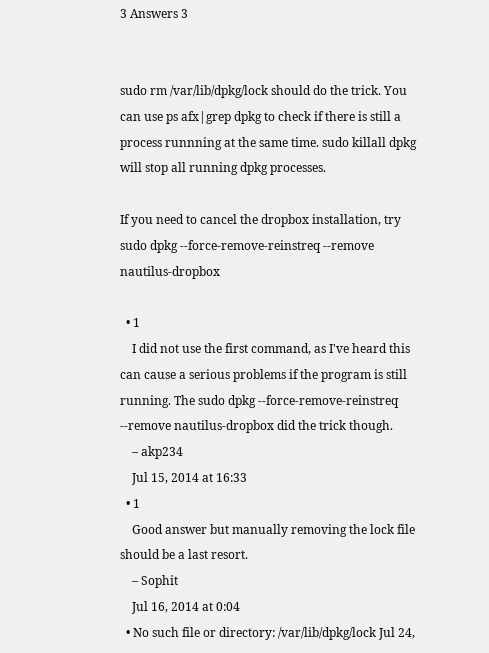3 Answers 3


sudo rm /var/lib/dpkg/lock should do the trick. You can use ps afx|grep dpkg to check if there is still a process runnning at the same time. sudo killall dpkg will stop all running dpkg processes.

If you need to cancel the dropbox installation, try sudo dpkg --force-remove-reinstreq --remove nautilus-dropbox

  • 1
    I did not use the first command, as I've heard this can cause a serious problems if the program is still running. The sudo dpkg --force-remove-reinstreq --remove nautilus-dropbox did the trick though.
    – akp234
    Jul 15, 2014 at 16:33
  • 1
    Good answer but manually removing the lock file should be a last resort.
    – Sophit
    Jul 16, 2014 at 0:04
  • No such file or directory: /var/lib/dpkg/lock Jul 24,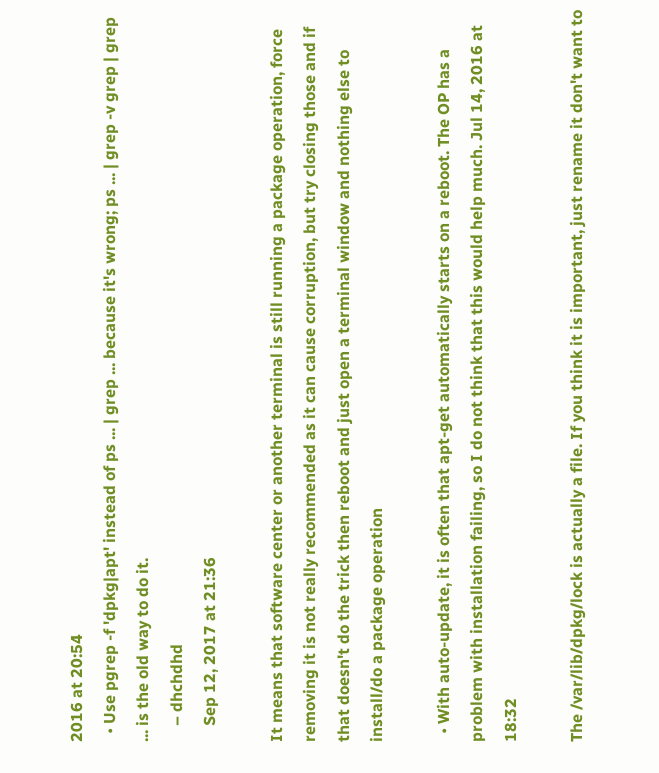2016 at 20:54
  • Use pgrep -f 'dpkg|apt' instead of ps ... | grep ... because it's wrong; ps ... | grep -v grep | grep ... is the old way to do it.
    – dhchdhd
    Sep 12, 2017 at 21:36

It means that software center or another terminal is still running a package operation, force removing it is not really recommended as it can cause corruption, but try closing those and if that doesn't do the trick then reboot and just open a terminal window and nothing else to install/do a package operation

  • With auto-update, it is often that apt-get automatically starts on a reboot. The OP has a problem with installation failing, so I do not think that this would help much. Jul 14, 2016 at 18:32

The /var/lib/dpkg/lock is actually a file. If you think it is important, just rename it don't want to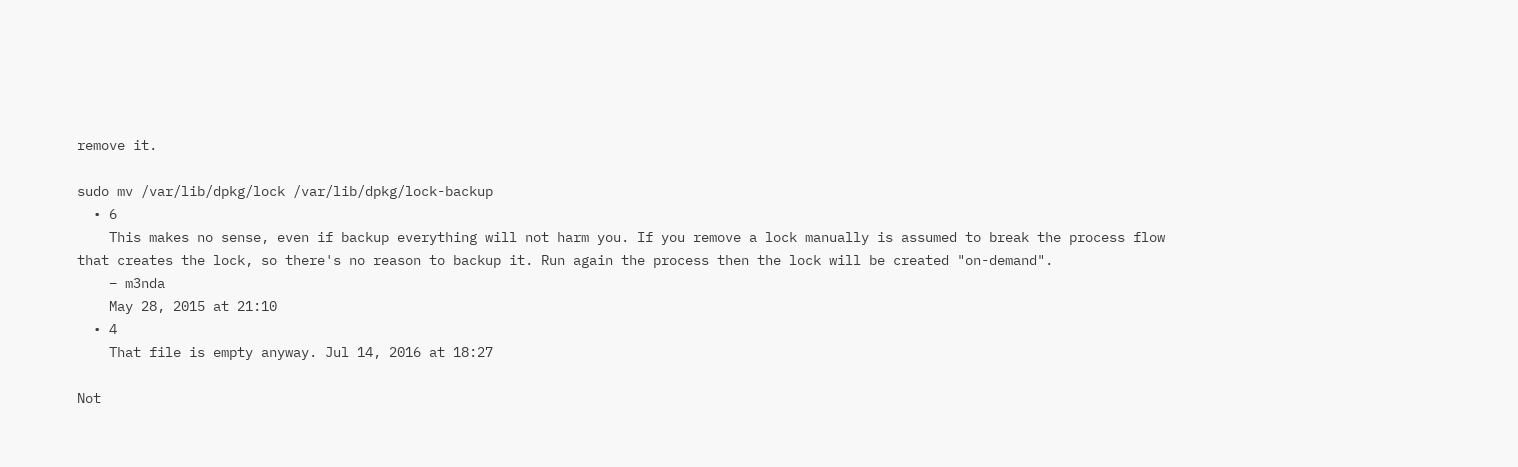remove it.

sudo mv /var/lib/dpkg/lock /var/lib/dpkg/lock-backup
  • 6
    This makes no sense, even if backup everything will not harm you. If you remove a lock manually is assumed to break the process flow that creates the lock, so there's no reason to backup it. Run again the process then the lock will be created "on-demand".
    – m3nda
    May 28, 2015 at 21:10
  • 4
    That file is empty anyway. Jul 14, 2016 at 18:27

Not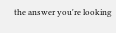the answer you're looking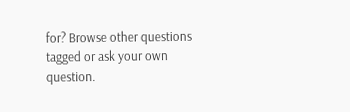for? Browse other questions tagged or ask your own question.